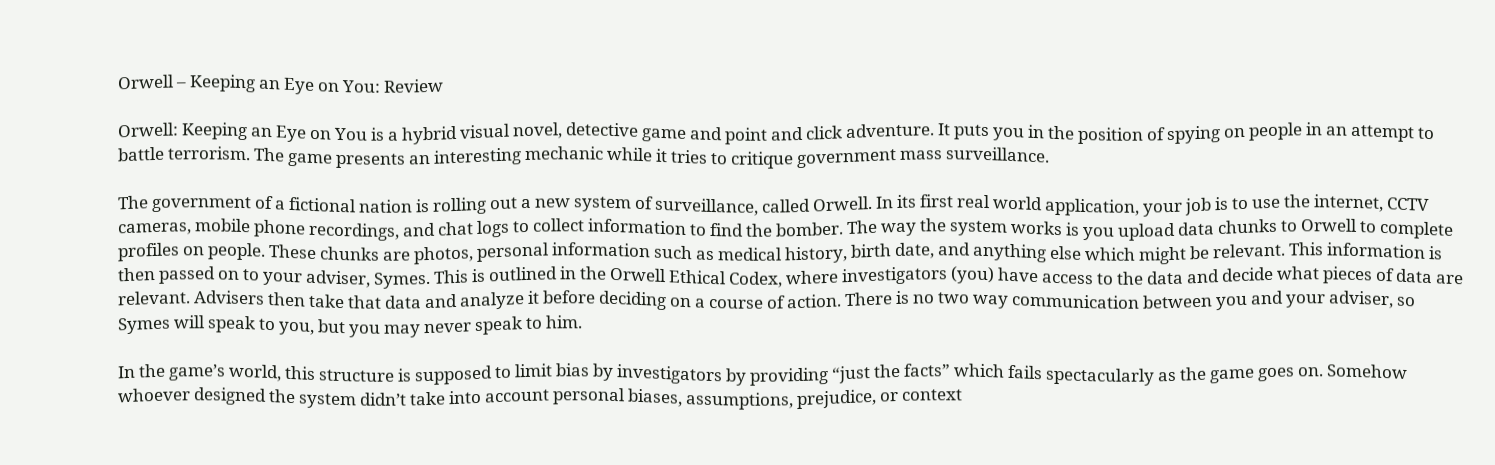Orwell – Keeping an Eye on You: Review

Orwell: Keeping an Eye on You is a hybrid visual novel, detective game and point and click adventure. It puts you in the position of spying on people in an attempt to battle terrorism. The game presents an interesting mechanic while it tries to critique government mass surveillance.

The government of a fictional nation is rolling out a new system of surveillance, called Orwell. In its first real world application, your job is to use the internet, CCTV cameras, mobile phone recordings, and chat logs to collect information to find the bomber. The way the system works is you upload data chunks to Orwell to complete profiles on people. These chunks are photos, personal information such as medical history, birth date, and anything else which might be relevant. This information is then passed on to your adviser, Symes. This is outlined in the Orwell Ethical Codex, where investigators (you) have access to the data and decide what pieces of data are relevant. Advisers then take that data and analyze it before deciding on a course of action. There is no two way communication between you and your adviser, so Symes will speak to you, but you may never speak to him.

In the game’s world, this structure is supposed to limit bias by investigators by providing “just the facts” which fails spectacularly as the game goes on. Somehow whoever designed the system didn’t take into account personal biases, assumptions, prejudice, or context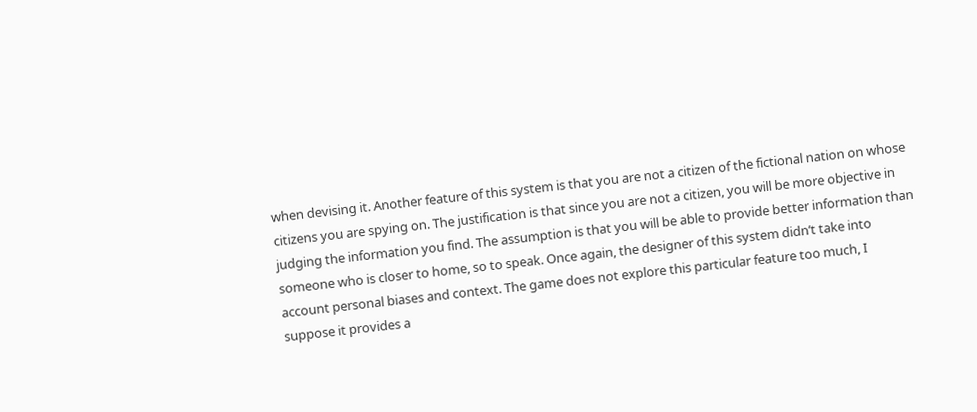when devising it. Another feature of this system is that you are not a citizen of the fictional nation on whose citizens you are spying on. The justification is that since you are not a citizen, you will be more objective in judging the information you find. The assumption is that you will be able to provide better information than someone who is closer to home, so to speak. Once again, the designer of this system didn’t take into account personal biases and context. The game does not explore this particular feature too much, I suppose it provides a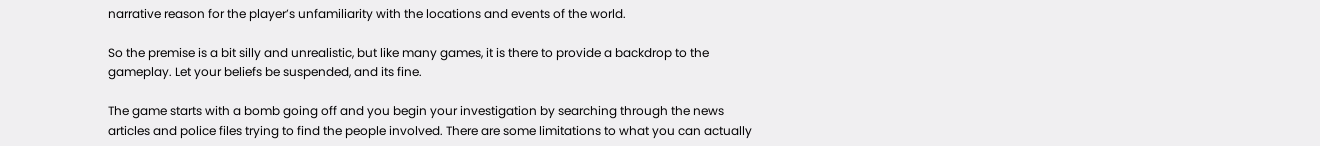narrative reason for the player’s unfamiliarity with the locations and events of the world.

So the premise is a bit silly and unrealistic, but like many games, it is there to provide a backdrop to the gameplay. Let your beliefs be suspended, and its fine.

The game starts with a bomb going off and you begin your investigation by searching through the news articles and police files trying to find the people involved. There are some limitations to what you can actually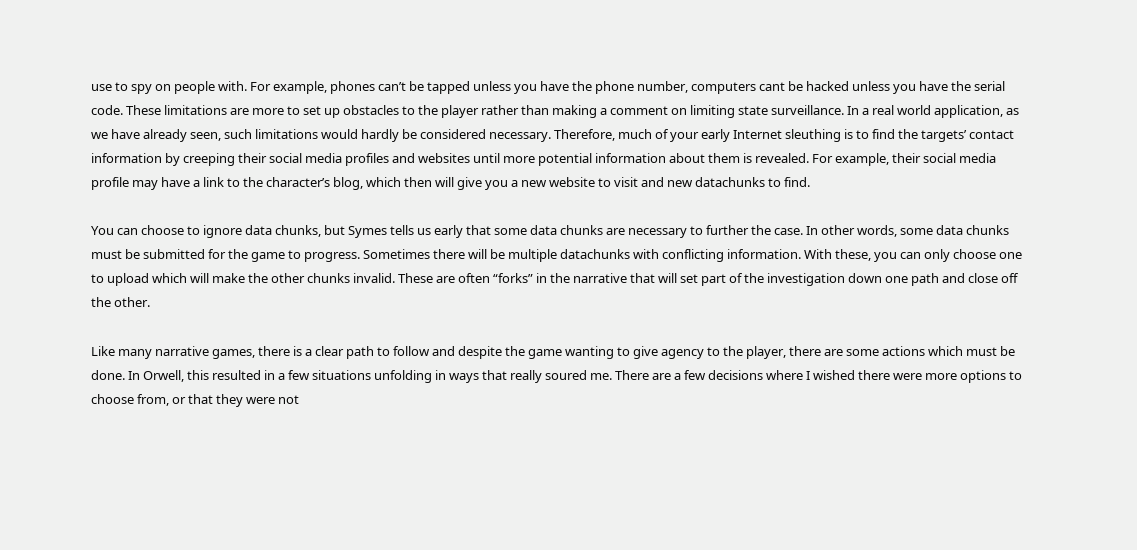use to spy on people with. For example, phones can’t be tapped unless you have the phone number, computers cant be hacked unless you have the serial code. These limitations are more to set up obstacles to the player rather than making a comment on limiting state surveillance. In a real world application, as we have already seen, such limitations would hardly be considered necessary. Therefore, much of your early Internet sleuthing is to find the targets’ contact information by creeping their social media profiles and websites until more potential information about them is revealed. For example, their social media profile may have a link to the character’s blog, which then will give you a new website to visit and new datachunks to find.

You can choose to ignore data chunks, but Symes tells us early that some data chunks are necessary to further the case. In other words, some data chunks must be submitted for the game to progress. Sometimes there will be multiple datachunks with conflicting information. With these, you can only choose one to upload which will make the other chunks invalid. These are often “forks” in the narrative that will set part of the investigation down one path and close off the other.

Like many narrative games, there is a clear path to follow and despite the game wanting to give agency to the player, there are some actions which must be done. In Orwell, this resulted in a few situations unfolding in ways that really soured me. There are a few decisions where I wished there were more options to choose from, or that they were not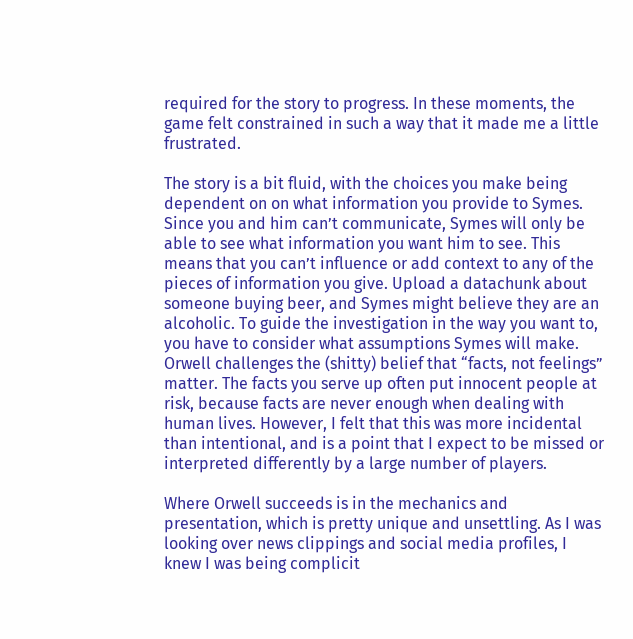required for the story to progress. In these moments, the game felt constrained in such a way that it made me a little frustrated.

The story is a bit fluid, with the choices you make being dependent on on what information you provide to Symes. Since you and him can’t communicate, Symes will only be able to see what information you want him to see. This means that you can’t influence or add context to any of the pieces of information you give. Upload a datachunk about someone buying beer, and Symes might believe they are an alcoholic. To guide the investigation in the way you want to, you have to consider what assumptions Symes will make. Orwell challenges the (shitty) belief that “facts, not feelings” matter. The facts you serve up often put innocent people at risk, because facts are never enough when dealing with human lives. However, I felt that this was more incidental than intentional, and is a point that I expect to be missed or interpreted differently by a large number of players.

Where Orwell succeeds is in the mechanics and presentation, which is pretty unique and unsettling. As I was looking over news clippings and social media profiles, I knew I was being complicit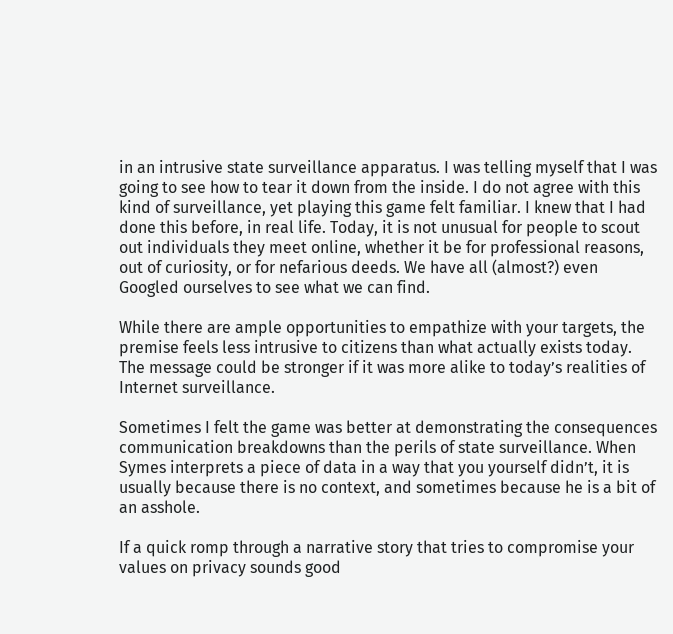in an intrusive state surveillance apparatus. I was telling myself that I was going to see how to tear it down from the inside. I do not agree with this kind of surveillance, yet playing this game felt familiar. I knew that I had done this before, in real life. Today, it is not unusual for people to scout out individuals they meet online, whether it be for professional reasons, out of curiosity, or for nefarious deeds. We have all (almost?) even Googled ourselves to see what we can find.

While there are ample opportunities to empathize with your targets, the premise feels less intrusive to citizens than what actually exists today. The message could be stronger if it was more alike to today’s realities of Internet surveillance.

Sometimes I felt the game was better at demonstrating the consequences communication breakdowns than the perils of state surveillance. When Symes interprets a piece of data in a way that you yourself didn’t, it is usually because there is no context, and sometimes because he is a bit of an asshole.

If a quick romp through a narrative story that tries to compromise your values on privacy sounds good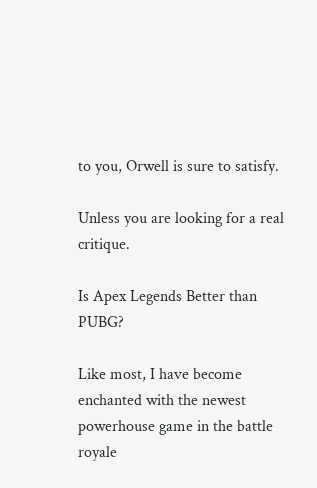to you, Orwell is sure to satisfy.

Unless you are looking for a real critique.

Is Apex Legends Better than PUBG?

Like most, I have become enchanted with the newest powerhouse game in the battle royale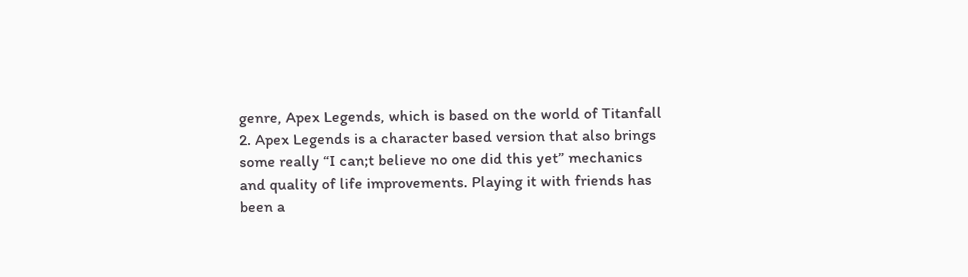genre, Apex Legends, which is based on the world of Titanfall 2. Apex Legends is a character based version that also brings some really “I can;t believe no one did this yet” mechanics and quality of life improvements. Playing it with friends has been a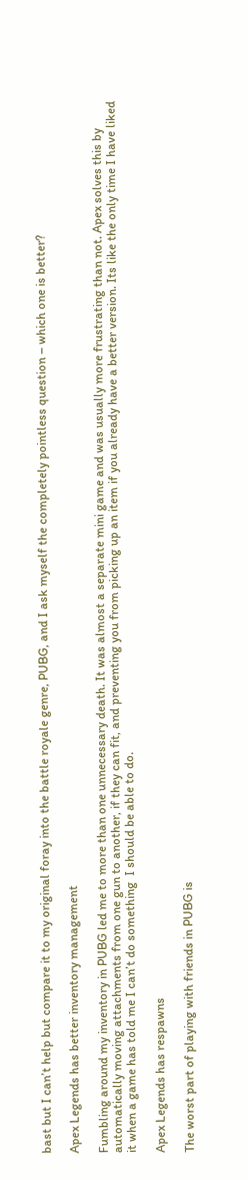bast but I can’t help but compare it to my original foray into the battle royale genre, PUBG, and I ask myself the completely pointless question – which one is better?

Apex Legends has better inventory management

Fumbling around my inventory in PUBG led me to more than one unnecessary death. It was almost a separate mini game and was usually more frustrating than not. Apex solves this by automatically moving attachments from one gun to another, if they can fit, and preventing you from picking up an item if you already have a better version. Its like the only time I have liked it when a game has told me I can’t do something  I should be able to do.

Apex Legends has respawns

The worst part of playing with friends in PUBG is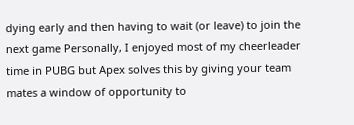dying early and then having to wait (or leave) to join the next game Personally, I enjoyed most of my cheerleader time in PUBG but Apex solves this by giving your team mates a window of opportunity to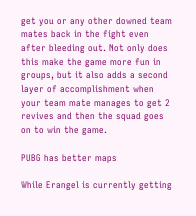get you or any other downed team mates back in the fight even after bleeding out. Not only does this make the game more fun in groups, but it also adds a second layer of accomplishment when your team mate manages to get 2 revives and then the squad goes on to win the game.

PUBG has better maps

While Erangel is currently getting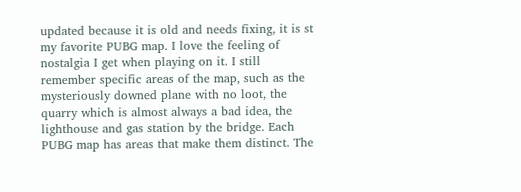updated because it is old and needs fixing, it is st my favorite PUBG map. I love the feeling of nostalgia I get when playing on it. I still remember specific areas of the map, such as the mysteriously downed plane with no loot, the quarry which is almost always a bad idea, the lighthouse and gas station by the bridge. Each PUBG map has areas that make them distinct. The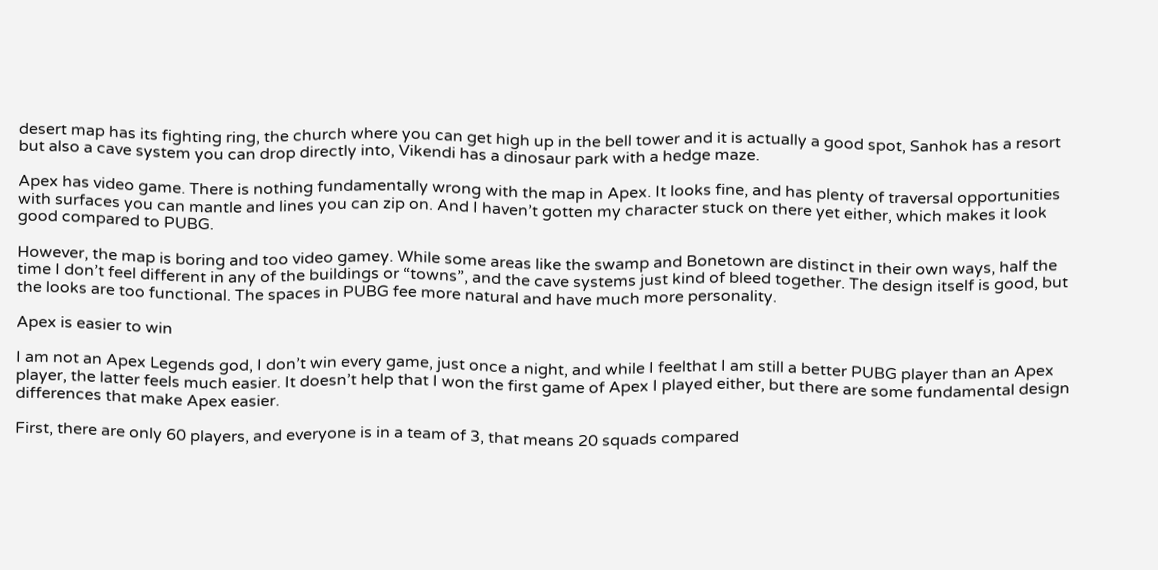desert map has its fighting ring, the church where you can get high up in the bell tower and it is actually a good spot, Sanhok has a resort but also a cave system you can drop directly into, Vikendi has a dinosaur park with a hedge maze.

Apex has video game. There is nothing fundamentally wrong with the map in Apex. It looks fine, and has plenty of traversal opportunities with surfaces you can mantle and lines you can zip on. And I haven’t gotten my character stuck on there yet either, which makes it look good compared to PUBG.

However, the map is boring and too video gamey. While some areas like the swamp and Bonetown are distinct in their own ways, half the time I don’t feel different in any of the buildings or “towns”, and the cave systems just kind of bleed together. The design itself is good, but the looks are too functional. The spaces in PUBG fee more natural and have much more personality.

Apex is easier to win

I am not an Apex Legends god, I don’t win every game, just once a night, and while I feelthat I am still a better PUBG player than an Apex player, the latter feels much easier. It doesn’t help that I won the first game of Apex I played either, but there are some fundamental design differences that make Apex easier.

First, there are only 60 players, and everyone is in a team of 3, that means 20 squads compared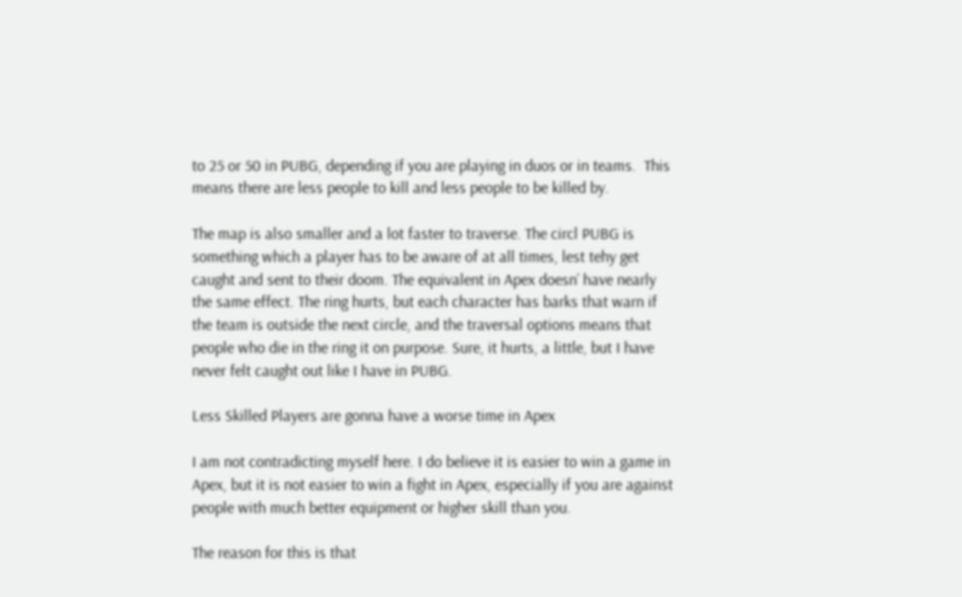to 25 or 50 in PUBG, depending if you are playing in duos or in teams.  This means there are less people to kill and less people to be killed by.

The map is also smaller and a lot faster to traverse. The circl PUBG is something which a player has to be aware of at all times, lest tehy get caught and sent to their doom. The equivalent in Apex doesn’ have nearly the same effect. The ring hurts, but each character has barks that warn if the team is outside the next circle, and the traversal options means that people who die in the ring it on purpose. Sure, it hurts, a little, but I have never felt caught out like I have in PUBG.

Less Skilled Players are gonna have a worse time in Apex

I am not contradicting myself here. I do believe it is easier to win a game in Apex, but it is not easier to win a fight in Apex, especially if you are against people with much better equipment or higher skill than you.

The reason for this is that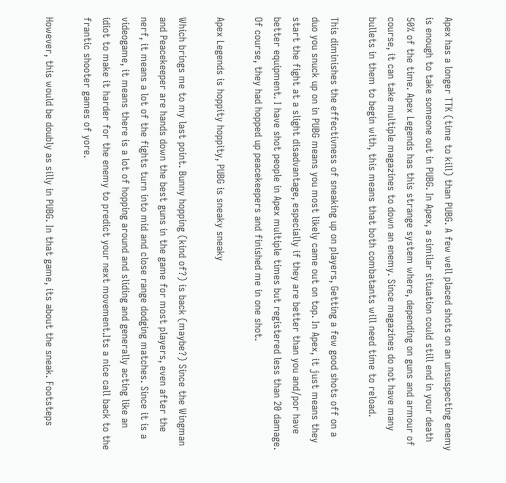Apex has a longer TTK (time to kill) than PUBG. A few well placed shots on an unsuspecting enemy is enough to take someone out in PUBG. In Apex, a similar situation could still end in your death 50% of the time. Apex Legends has this strange system where, depending on guns and armour of course, it can take multiple magazines to down an enemy. Since magazines do not have many bullets in them to begin with, this means that both combatants will need time to reload.

This diminishes the effectivness of sneaking up on players, Getting a few good shots off on a duo you snuck up on in PUBG means you most likely came out on top. In Apex, it just means they start the fight at a slight disadvantage, especially if they are better than you and/por have better equipment. I have shot people in Apex multiple times but registered less than 20 damage. Of course, they had hopped up peacekeepers and finished me in one shot.

Apex Legends is hoppity hoppity, PUBG is sneaky sneaky

Which brings me to my last point. Bunny hopping (kind of?) is back (maybe?) Since the Wingman and Peacekeeper are hands down the best guns in the game for most players, even after the nerf, it means a lot of the fights turn into mid and close range dodging matches. Since it is a videogame, it means there is a lot of hopping around and sliding and generally acting like an idiot to make it harder for the enemy to predict your next movement.Its a nice call back to the frantic shooter games of yore.

However, this would be doubly as silly in PUBG. In that game, its about the sneak. Footsteps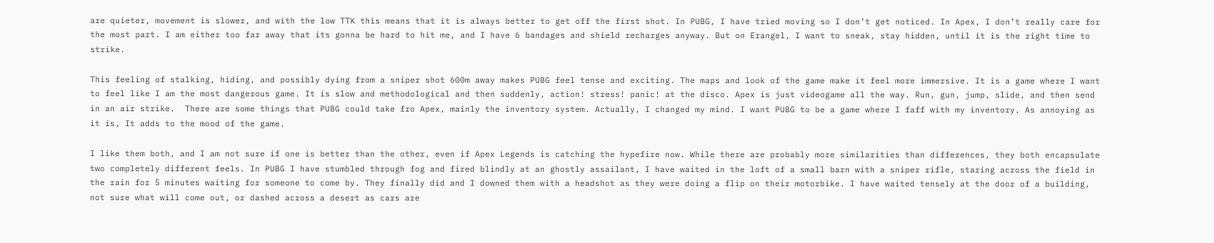are quieter, movement is slower, and with the low TTK this means that it is always better to get off the first shot. In PUBG, I have tried moving so I don’t get noticed. In Apex, I don’t really care for the most part. I am either too far away that its gonna be hard to hit me, and I have 6 bandages and shield recharges anyway. But on Erangel, I want to sneak, stay hidden, until it is the right time to strike.

This feeling of stalking, hiding, and possibly dying from a sniper shot 600m away makes PUBG feel tense and exciting. The maps and look of the game make it feel more immersive. It is a game where I want to feel like I am the most dangerous game. It is slow and methodological and then suddenly, action! stress! panic! at the disco. Apex is just videogame all the way. Run, gun, jump, slide, and then send in an air strike.  There are some things that PUBG could take fro Apex, mainly the inventory system. Actually, I changed my mind. I want PUBG to be a game where I faff with my inventory. As annoying as it is, It adds to the mood of the game.

I like them both, and I am not sure if one is better than the other, even if Apex Legends is catching the hypefire now. While there are probably more similarities than differences, they both encapsulate two completely different feels. In PUBG I have stumbled through fog and fired blindly at an ghostly assailant, I have waited in the loft of a small barn with a sniper rifle, staring across the field in the rain for 5 minutes waiting for someone to come by. They finally did and I downed them with a headshot as they were doing a flip on their motorbike. I have waited tensely at the door of a building, not sure what will come out, or dashed across a desert as cars are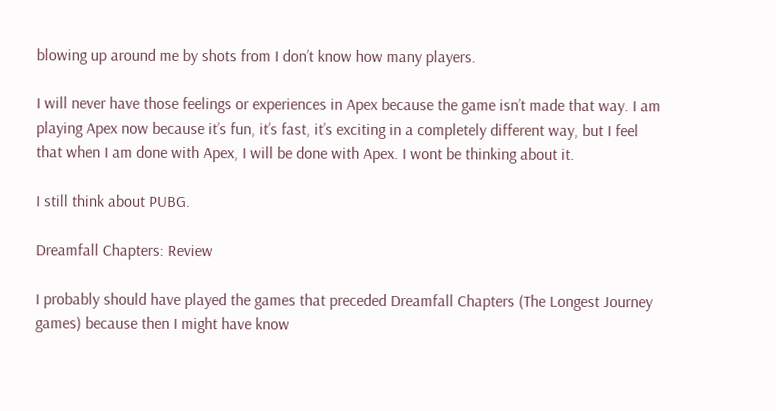blowing up around me by shots from I don’t know how many players.

I will never have those feelings or experiences in Apex because the game isn’t made that way. I am playing Apex now because it’s fun, it’s fast, it’s exciting in a completely different way, but I feel that when I am done with Apex, I will be done with Apex. I wont be thinking about it.

I still think about PUBG.

Dreamfall Chapters: Review

I probably should have played the games that preceded Dreamfall Chapters (The Longest Journey games) because then I might have know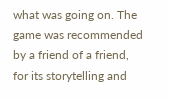what was going on. The game was recommended by a friend of a friend, for its storytelling and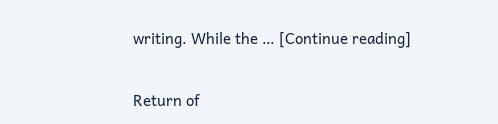writing. While the … [Continue reading]

Return of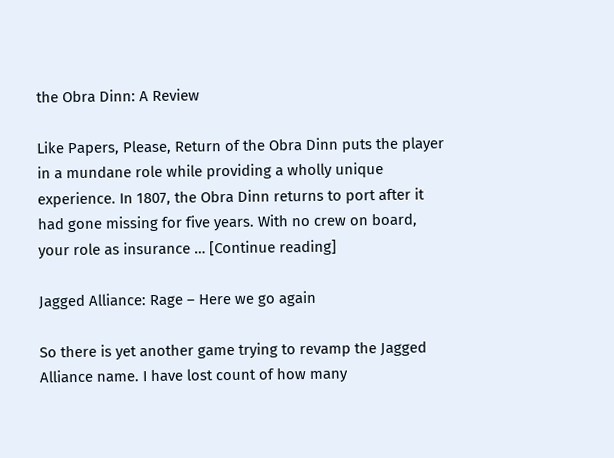the Obra Dinn: A Review

Like Papers, Please, Return of the Obra Dinn puts the player in a mundane role while providing a wholly unique experience. In 1807, the Obra Dinn returns to port after it had gone missing for five years. With no crew on board, your role as insurance … [Continue reading]

Jagged Alliance: Rage – Here we go again

So there is yet another game trying to revamp the Jagged Alliance name. I have lost count of how many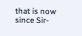that is now since Sir-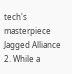tech's masterpiece Jagged Alliance 2. While a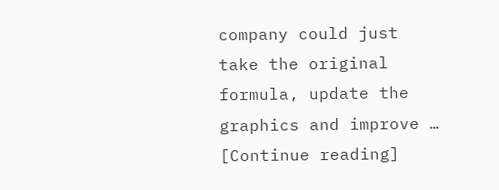company could just take the original formula, update the graphics and improve … [Continue reading]